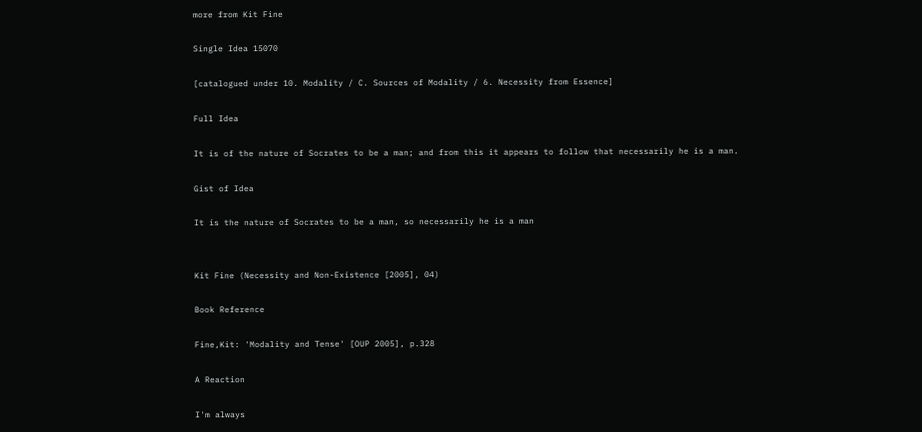more from Kit Fine

Single Idea 15070

[catalogued under 10. Modality / C. Sources of Modality / 6. Necessity from Essence]

Full Idea

It is of the nature of Socrates to be a man; and from this it appears to follow that necessarily he is a man.

Gist of Idea

It is the nature of Socrates to be a man, so necessarily he is a man


Kit Fine (Necessity and Non-Existence [2005], 04)

Book Reference

Fine,Kit: 'Modality and Tense' [OUP 2005], p.328

A Reaction

I'm always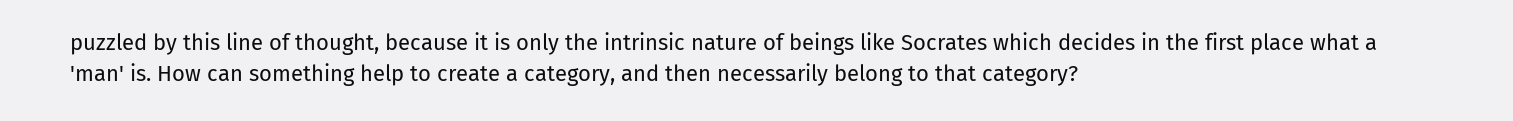puzzled by this line of thought, because it is only the intrinsic nature of beings like Socrates which decides in the first place what a 'man' is. How can something help to create a category, and then necessarily belong to that category?